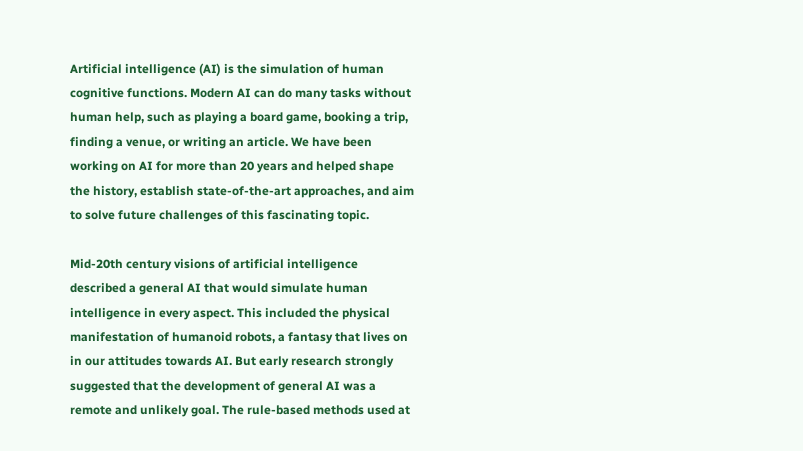Artificial intelligence (AI) is the simulation of human cognitive functions. Modern AI can do many tasks without human help, such as playing a board game, booking a trip, finding a venue, or writing an article. We have been working on AI for more than 20 years and helped shape the history, establish state-of-the-art approaches, and aim to solve future challenges of this fascinating topic.

Mid-20th century visions of artificial intelligence described a general AI that would simulate human intelligence in every aspect. This included the physical manifestation of humanoid robots, a fantasy that lives on in our attitudes towards AI. But early research strongly suggested that the development of general AI was a remote and unlikely goal. The rule-based methods used at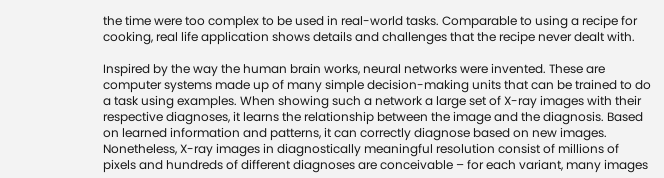the time were too complex to be used in real-world tasks. Comparable to using a recipe for cooking, real life application shows details and challenges that the recipe never dealt with.

Inspired by the way the human brain works, neural networks were invented. These are computer systems made up of many simple decision-making units that can be trained to do a task using examples. When showing such a network a large set of X-ray images with their respective diagnoses, it learns the relationship between the image and the diagnosis. Based on learned information and patterns, it can correctly diagnose based on new images. Nonetheless, X-ray images in diagnostically meaningful resolution consist of millions of pixels and hundreds of different diagnoses are conceivable – for each variant, many images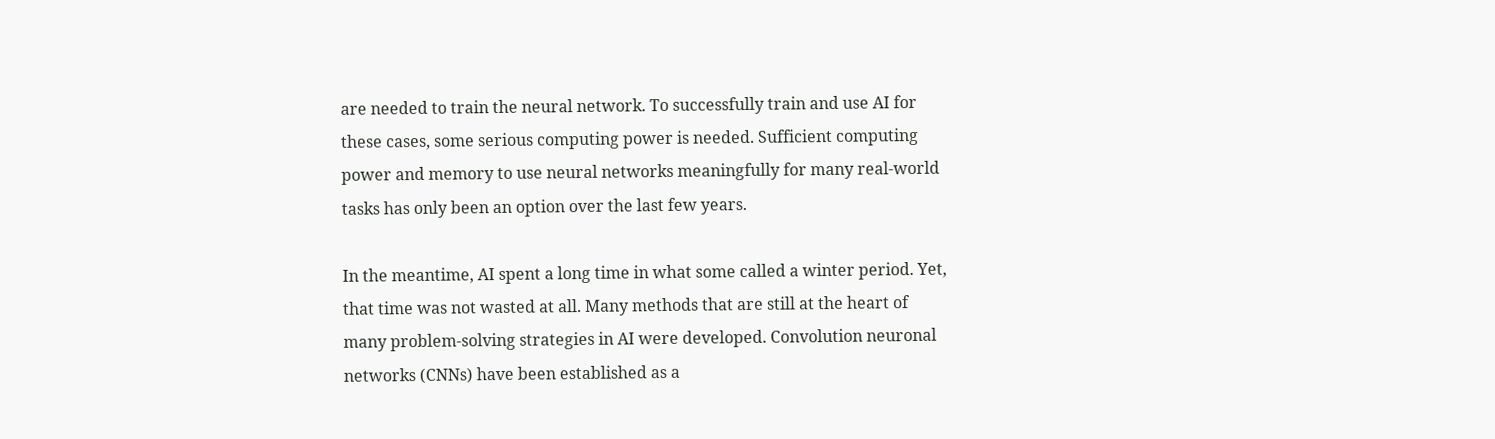are needed to train the neural network. To successfully train and use AI for these cases, some serious computing power is needed. Sufficient computing power and memory to use neural networks meaningfully for many real-world tasks has only been an option over the last few years.

In the meantime, AI spent a long time in what some called a winter period. Yet, that time was not wasted at all. Many methods that are still at the heart of many problem-solving strategies in AI were developed. Convolution neuronal networks (CNNs) have been established as a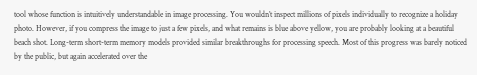tool whose function is intuitively understandable in image processing. You wouldn’t inspect millions of pixels individually to recognize a holiday photo. However, if you compress the image to just a few pixels, and what remains is blue above yellow, you are probably looking at a beautiful beach shot. Long-term short-term memory models provided similar breakthroughs for processing speech. Most of this progress was barely noticed by the public, but again accelerated over the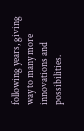following years, giving way to many more innovations and possibilities.